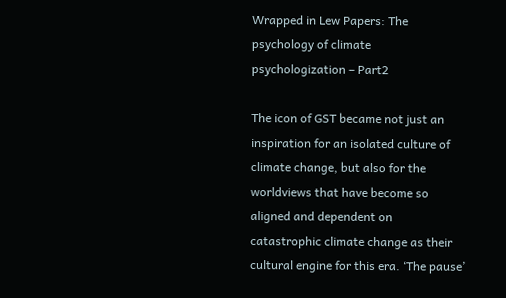Wrapped in Lew Papers: The psychology of climate psychologization – Part2

The icon of GST became not just an inspiration for an isolated culture of climate change, but also for the worldviews that have become so aligned and dependent on catastrophic climate change as their cultural engine for this era. ‘The pause’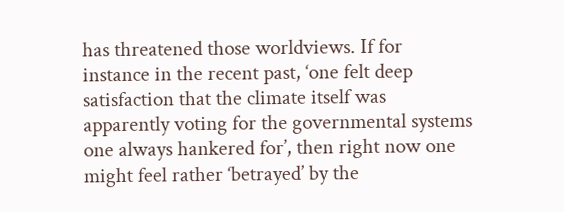has threatened those worldviews. If for instance in the recent past, ‘one felt deep satisfaction that the climate itself was apparently voting for the governmental systems one always hankered for’, then right now one might feel rather ‘betrayed’ by the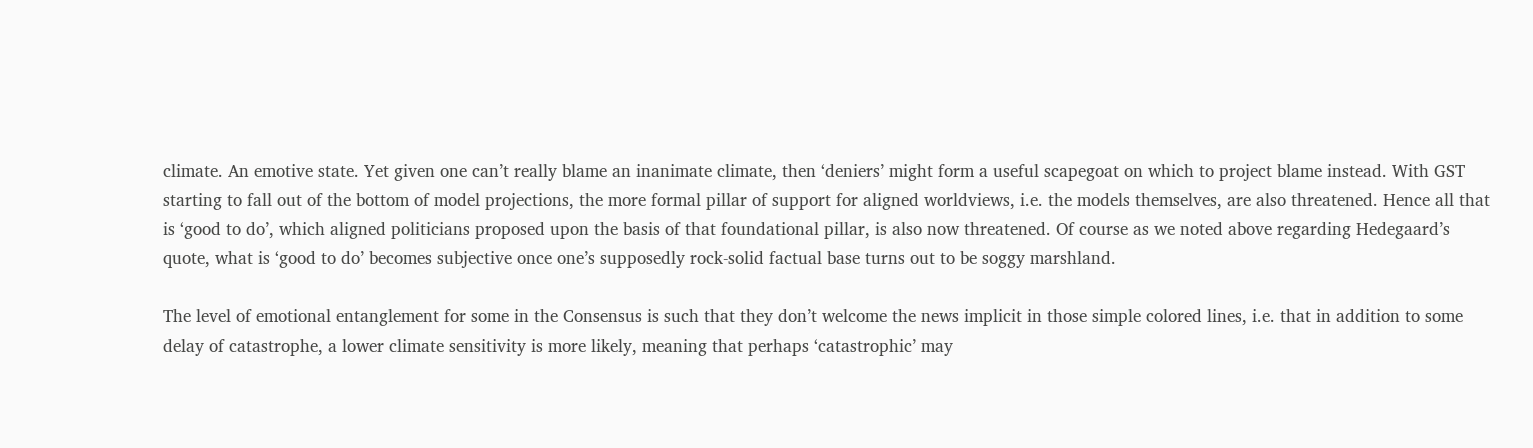climate. An emotive state. Yet given one can’t really blame an inanimate climate, then ‘deniers’ might form a useful scapegoat on which to project blame instead. With GST starting to fall out of the bottom of model projections, the more formal pillar of support for aligned worldviews, i.e. the models themselves, are also threatened. Hence all that is ‘good to do’, which aligned politicians proposed upon the basis of that foundational pillar, is also now threatened. Of course as we noted above regarding Hedegaard’s quote, what is ‘good to do’ becomes subjective once one’s supposedly rock-solid factual base turns out to be soggy marshland.

The level of emotional entanglement for some in the Consensus is such that they don’t welcome the news implicit in those simple colored lines, i.e. that in addition to some delay of catastrophe, a lower climate sensitivity is more likely, meaning that perhaps ‘catastrophic’ may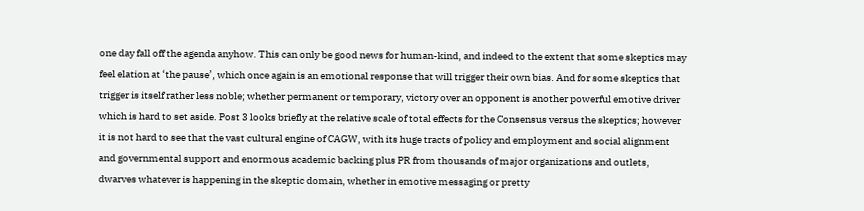one day fall off the agenda anyhow. This can only be good news for human-kind, and indeed to the extent that some skeptics may feel elation at ‘the pause’, which once again is an emotional response that will trigger their own bias. And for some skeptics that trigger is itself rather less noble; whether permanent or temporary, victory over an opponent is another powerful emotive driver which is hard to set aside. Post 3 looks briefly at the relative scale of total effects for the Consensus versus the skeptics; however it is not hard to see that the vast cultural engine of CAGW, with its huge tracts of policy and employment and social alignment and governmental support and enormous academic backing plus PR from thousands of major organizations and outlets, dwarves whatever is happening in the skeptic domain, whether in emotive messaging or pretty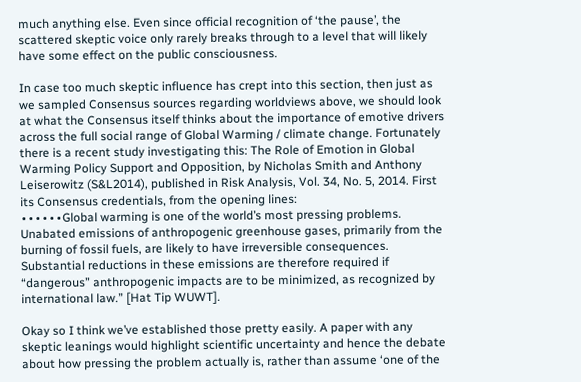much anything else. Even since official recognition of ‘the pause’, the scattered skeptic voice only rarely breaks through to a level that will likely have some effect on the public consciousness.

In case too much skeptic influence has crept into this section, then just as we sampled Consensus sources regarding worldviews above, we should look at what the Consensus itself thinks about the importance of emotive drivers across the full social range of Global Warming / climate change. Fortunately there is a recent study investigating this: The Role of Emotion in Global Warming Policy Support and Opposition, by Nicholas Smith and Anthony Leiserowitz (S&L2014), published in Risk Analysis, Vol. 34, No. 5, 2014. First its Consensus credentials, from the opening lines:
∙∙∙∙∙∙Global warming is one of the world’s most pressing problems. Unabated emissions of anthropogenic greenhouse gases, primarily from the burning of fossil fuels, are likely to have irreversible consequences. Substantial reductions in these emissions are therefore required if “dangerous” anthropogenic impacts are to be minimized, as recognized by international law.” [Hat Tip WUWT].

Okay so I think we’ve established those pretty easily. A paper with any skeptic leanings would highlight scientific uncertainty and hence the debate about how pressing the problem actually is, rather than assume ‘one of the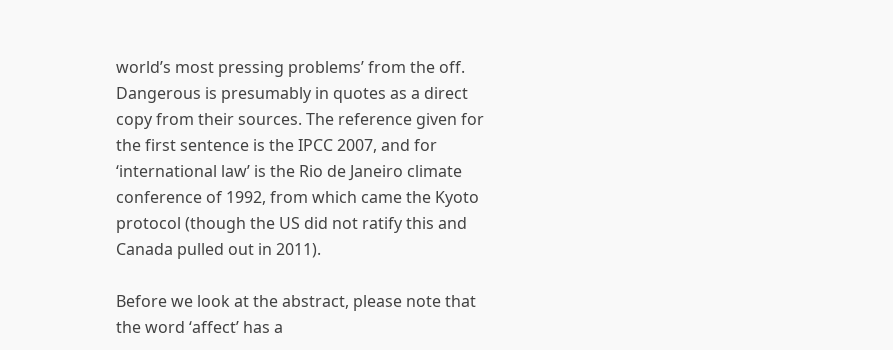world’s most pressing problems’ from the off. Dangerous is presumably in quotes as a direct copy from their sources. The reference given for the first sentence is the IPCC 2007, and for ‘international law’ is the Rio de Janeiro climate conference of 1992, from which came the Kyoto protocol (though the US did not ratify this and Canada pulled out in 2011).

Before we look at the abstract, please note that the word ‘affect’ has a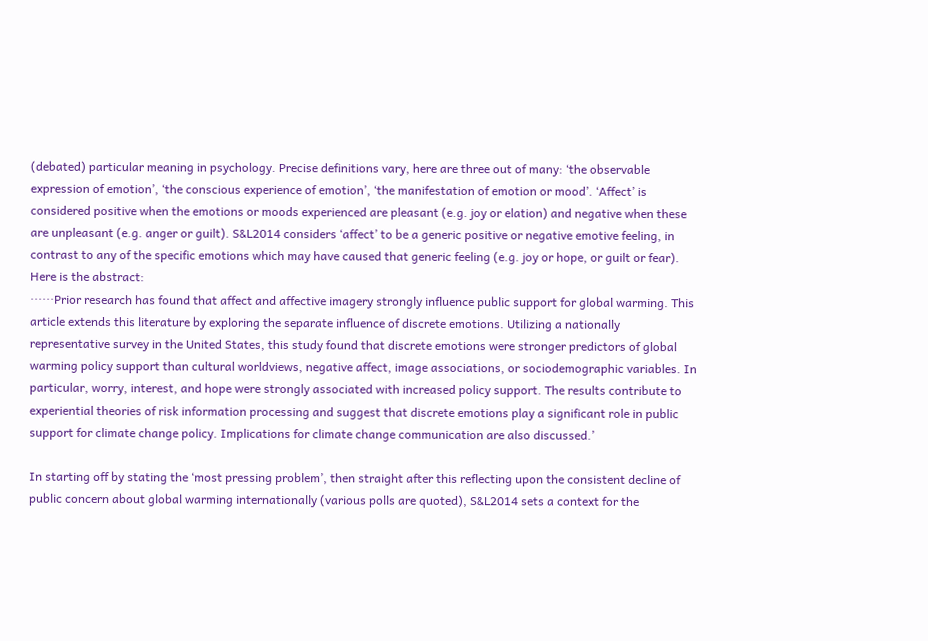(debated) particular meaning in psychology. Precise definitions vary, here are three out of many: ‘the observable expression of emotion’, ‘the conscious experience of emotion’, ‘the manifestation of emotion or mood’. ‘Affect’ is considered positive when the emotions or moods experienced are pleasant (e.g. joy or elation) and negative when these are unpleasant (e.g. anger or guilt). S&L2014 considers ‘affect’ to be a generic positive or negative emotive feeling, in contrast to any of the specific emotions which may have caused that generic feeling (e.g. joy or hope, or guilt or fear). Here is the abstract:
∙∙∙∙∙∙Prior research has found that affect and affective imagery strongly influence public support for global warming. This article extends this literature by exploring the separate influence of discrete emotions. Utilizing a nationally representative survey in the United States, this study found that discrete emotions were stronger predictors of global warming policy support than cultural worldviews, negative affect, image associations, or sociodemographic variables. In particular, worry, interest, and hope were strongly associated with increased policy support. The results contribute to experiential theories of risk information processing and suggest that discrete emotions play a significant role in public support for climate change policy. Implications for climate change communication are also discussed.’

In starting off by stating the ‘most pressing problem’, then straight after this reflecting upon the consistent decline of public concern about global warming internationally (various polls are quoted), S&L2014 sets a context for the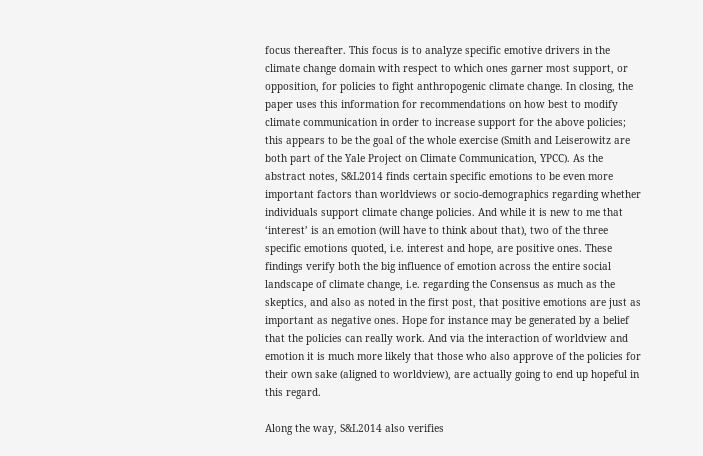focus thereafter. This focus is to analyze specific emotive drivers in the climate change domain with respect to which ones garner most support, or opposition, for policies to fight anthropogenic climate change. In closing, the paper uses this information for recommendations on how best to modify climate communication in order to increase support for the above policies; this appears to be the goal of the whole exercise (Smith and Leiserowitz are both part of the Yale Project on Climate Communication, YPCC). As the abstract notes, S&L2014 finds certain specific emotions to be even more important factors than worldviews or socio-demographics regarding whether individuals support climate change policies. And while it is new to me that ‘interest’ is an emotion (will have to think about that), two of the three specific emotions quoted, i.e. interest and hope, are positive ones. These findings verify both the big influence of emotion across the entire social landscape of climate change, i.e. regarding the Consensus as much as the skeptics, and also as noted in the first post, that positive emotions are just as important as negative ones. Hope for instance may be generated by a belief that the policies can really work. And via the interaction of worldview and emotion it is much more likely that those who also approve of the policies for their own sake (aligned to worldview), are actually going to end up hopeful in this regard.

Along the way, S&L2014 also verifies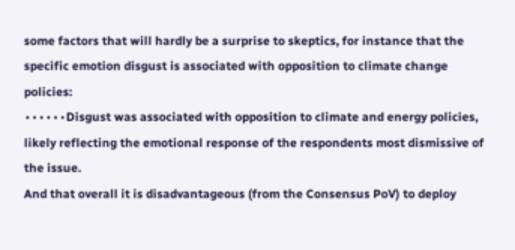some factors that will hardly be a surprise to skeptics, for instance that the specific emotion disgust is associated with opposition to climate change policies:
∙∙∙∙∙∙Disgust was associated with opposition to climate and energy policies, likely reflecting the emotional response of the respondents most dismissive of the issue.
And that overall it is disadvantageous (from the Consensus PoV) to deploy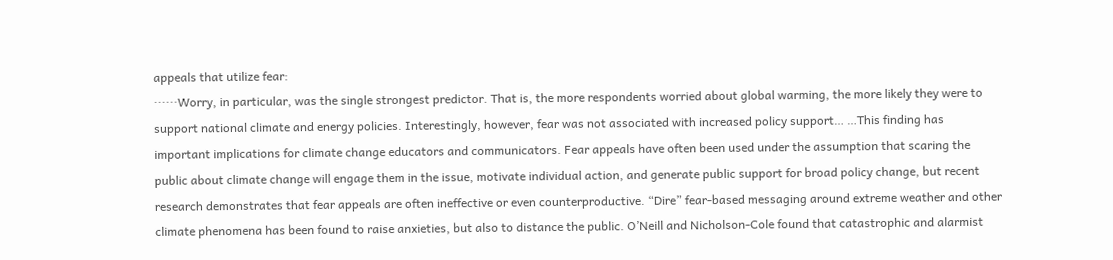appeals that utilize fear:
∙∙∙∙∙∙Worry, in particular, was the single strongest predictor. That is, the more respondents worried about global warming, the more likely they were to support national climate and energy policies. Interestingly, however, fear was not associated with increased policy support… …This finding has important implications for climate change educators and communicators. Fear appeals have often been used under the assumption that scaring the public about climate change will engage them in the issue, motivate individual action, and generate public support for broad policy change, but recent research demonstrates that fear appeals are often ineffective or even counterproductive. “Dire” fear-based messaging around extreme weather and other climate phenomena has been found to raise anxieties, but also to distance the public. O’Neill and Nicholson-Cole found that catastrophic and alarmist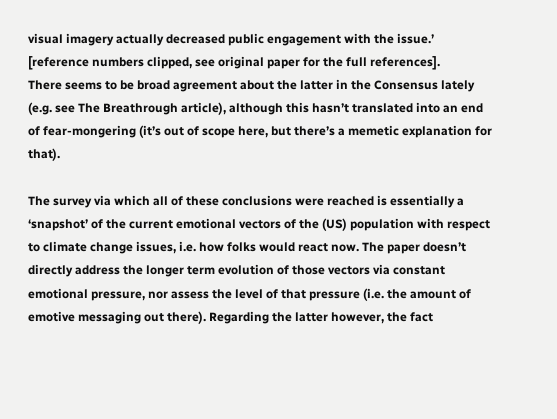visual imagery actually decreased public engagement with the issue.’ [reference numbers clipped, see original paper for the full references].
There seems to be broad agreement about the latter in the Consensus lately (e.g. see The Breathrough article), although this hasn’t translated into an end of fear-mongering (it’s out of scope here, but there’s a memetic explanation for that).

The survey via which all of these conclusions were reached is essentially a ‘snapshot’ of the current emotional vectors of the (US) population with respect to climate change issues, i.e. how folks would react now. The paper doesn’t directly address the longer term evolution of those vectors via constant emotional pressure, nor assess the level of that pressure (i.e. the amount of emotive messaging out there). Regarding the latter however, the fact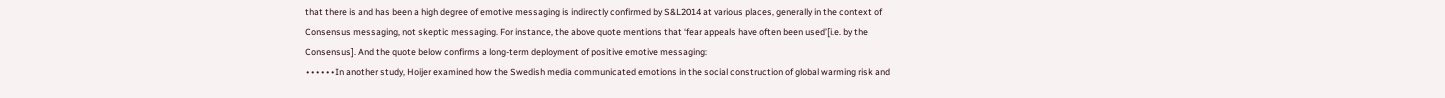that there is and has been a high degree of emotive messaging is indirectly confirmed by S&L2014 at various places, generally in the context of Consensus messaging, not skeptic messaging. For instance, the above quote mentions that ‘fear appeals have often been used’[i.e. by the Consensus]. And the quote below confirms a long-term deployment of positive emotive messaging:
∙∙∙∙∙∙In another study, Hoijer examined how the Swedish media communicated emotions in the social construction of global warming risk and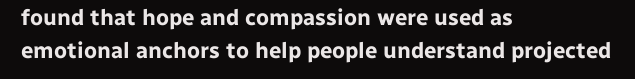found that hope and compassion were used as emotional anchors to help people understand projected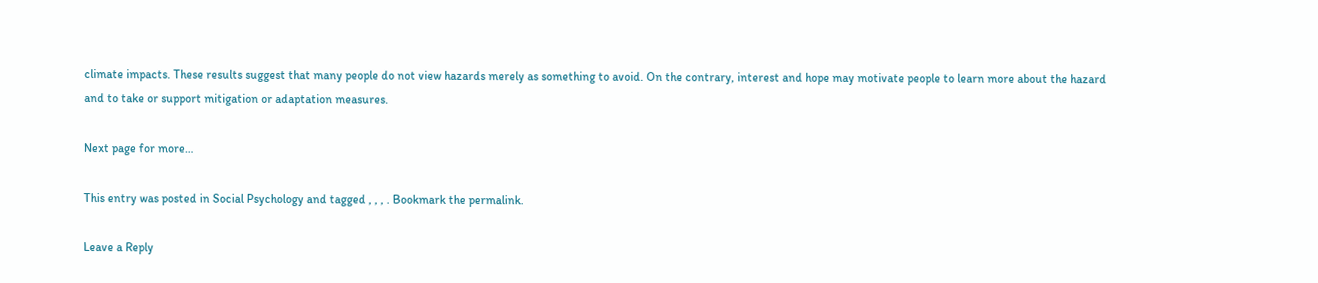climate impacts. These results suggest that many people do not view hazards merely as something to avoid. On the contrary, interest and hope may motivate people to learn more about the hazard and to take or support mitigation or adaptation measures.

Next page for more…

This entry was posted in Social Psychology and tagged , , , . Bookmark the permalink.

Leave a Reply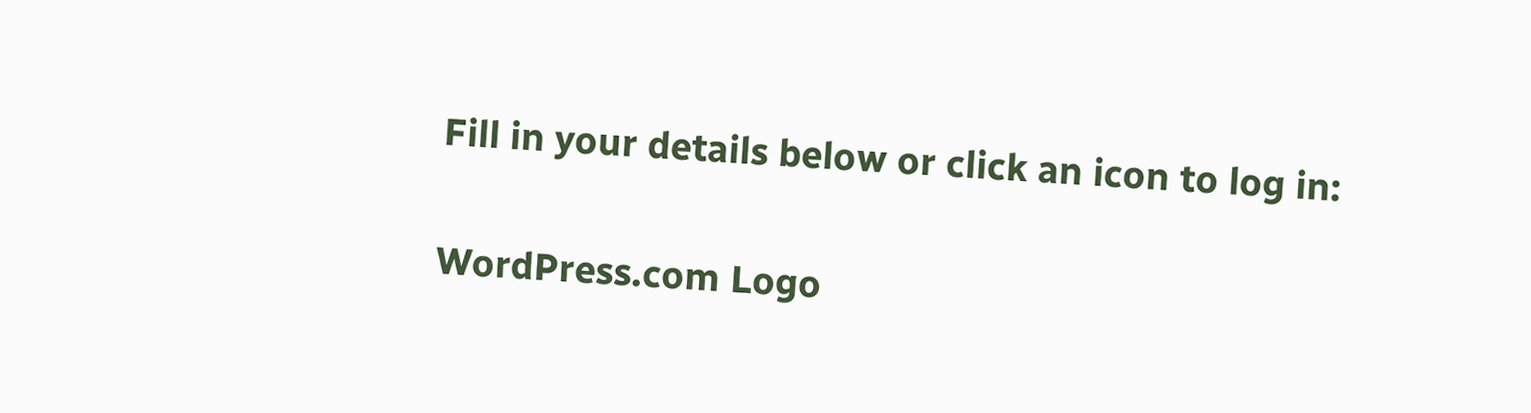Fill in your details below or click an icon to log in:

WordPress.com Logo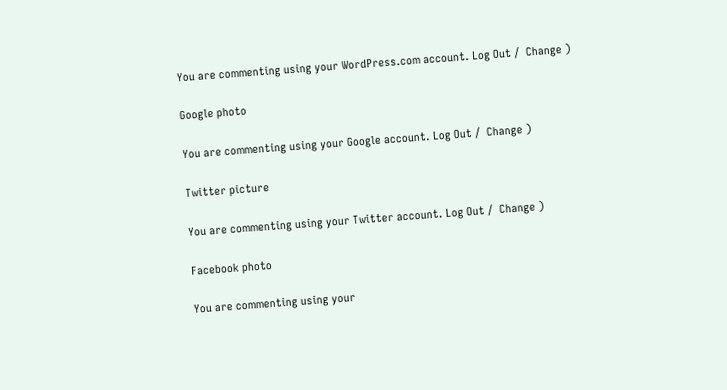You are commenting using your WordPress.com account. Log Out /  Change )

Google photo

You are commenting using your Google account. Log Out /  Change )

Twitter picture

You are commenting using your Twitter account. Log Out /  Change )

Facebook photo

You are commenting using your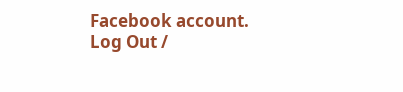Facebook account. Log Out /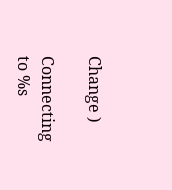Change )

Connecting to %s